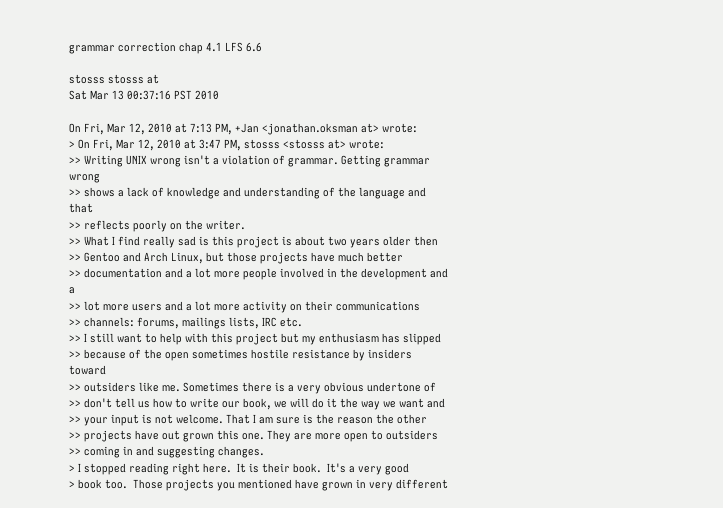grammar correction chap 4.1 LFS 6.6

stosss stosss at
Sat Mar 13 00:37:16 PST 2010

On Fri, Mar 12, 2010 at 7:13 PM, +Jan <jonathan.oksman at> wrote:
> On Fri, Mar 12, 2010 at 3:47 PM, stosss <stosss at> wrote:
>> Writing UNIX wrong isn't a violation of grammar. Getting grammar wrong
>> shows a lack of knowledge and understanding of the language and that
>> reflects poorly on the writer.
>> What I find really sad is this project is about two years older then
>> Gentoo and Arch Linux, but those projects have much better
>> documentation and a lot more people involved in the development and a
>> lot more users and a lot more activity on their communications
>> channels: forums, mailings lists, IRC etc.
>> I still want to help with this project but my enthusiasm has slipped
>> because of the open sometimes hostile resistance by insiders toward
>> outsiders like me. Sometimes there is a very obvious undertone of
>> don't tell us how to write our book, we will do it the way we want and
>> your input is not welcome. That I am sure is the reason the other
>> projects have out grown this one. They are more open to outsiders
>> coming in and suggesting changes.
> I stopped reading right here.  It is their book.  It's a very good
> book too.  Those projects you mentioned have grown in very different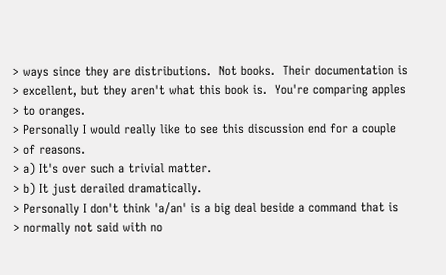> ways since they are distributions.  Not books.  Their documentation is
> excellent, but they aren't what this book is.  You're comparing apples
> to oranges.
> Personally I would really like to see this discussion end for a couple
> of reasons.
> a) It's over such a trivial matter.
> b) It just derailed dramatically.
> Personally I don't think 'a/an' is a big deal beside a command that is
> normally not said with no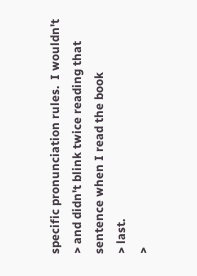specific pronunciation rules.  I wouldn't
> and didn't blink twice reading that sentence when I read the book
> last.
>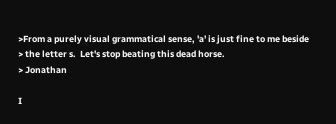>From a purely visual grammatical sense, 'a' is just fine to me beside
> the letter s.  Let's stop beating this dead horse.
> Jonathan

I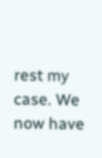rest my case. We now have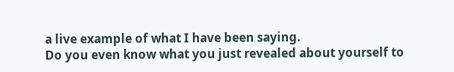a live example of what I have been saying.
Do you even know what you just revealed about yourself to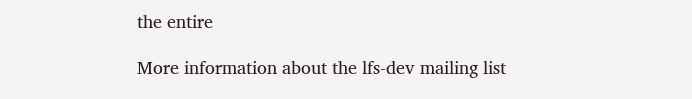the entire

More information about the lfs-dev mailing list